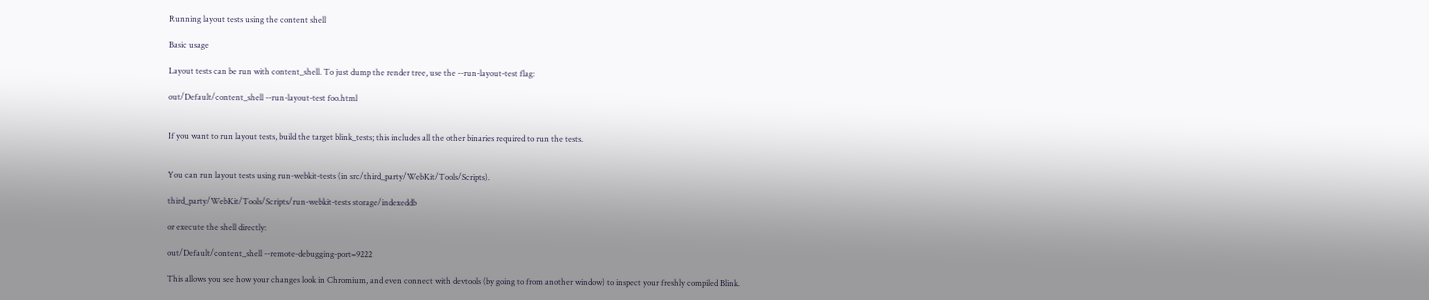Running layout tests using the content shell

Basic usage

Layout tests can be run with content_shell. To just dump the render tree, use the --run-layout-test flag:

out/Default/content_shell --run-layout-test foo.html


If you want to run layout tests, build the target blink_tests; this includes all the other binaries required to run the tests.


You can run layout tests using run-webkit-tests (in src/third_party/WebKit/Tools/Scripts).

third_party/WebKit/Tools/Scripts/run-webkit-tests storage/indexeddb

or execute the shell directly:

out/Default/content_shell --remote-debugging-port=9222

This allows you see how your changes look in Chromium, and even connect with devtools (by going to from another window) to inspect your freshly compiled Blink.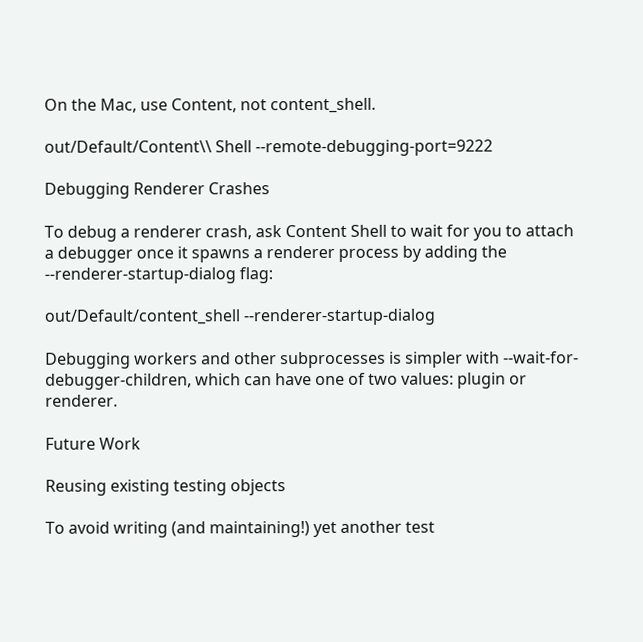On the Mac, use Content, not content_shell.

out/Default/Content\\ Shell --remote-debugging-port=9222

Debugging Renderer Crashes

To debug a renderer crash, ask Content Shell to wait for you to attach a debugger once it spawns a renderer process by adding the --renderer-startup-dialog flag:

out/Default/content_shell --renderer-startup-dialog

Debugging workers and other subprocesses is simpler with --wait-for-debugger-children, which can have one of two values: plugin or renderer.

Future Work

Reusing existing testing objects

To avoid writing (and maintaining!) yet another test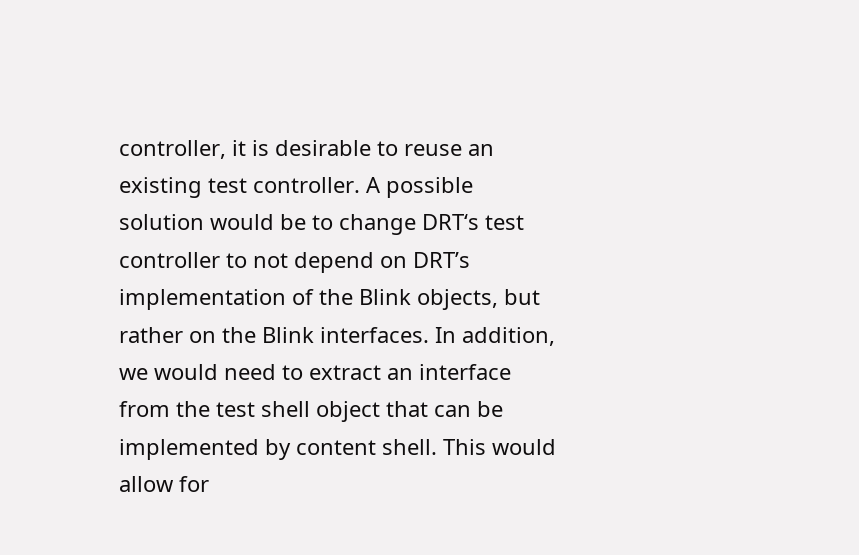controller, it is desirable to reuse an existing test controller. A possible solution would be to change DRT‘s test controller to not depend on DRT’s implementation of the Blink objects, but rather on the Blink interfaces. In addition, we would need to extract an interface from the test shell object that can be implemented by content shell. This would allow for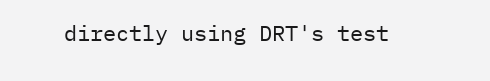directly using DRT's test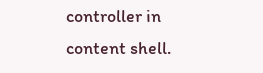controller in content shell.